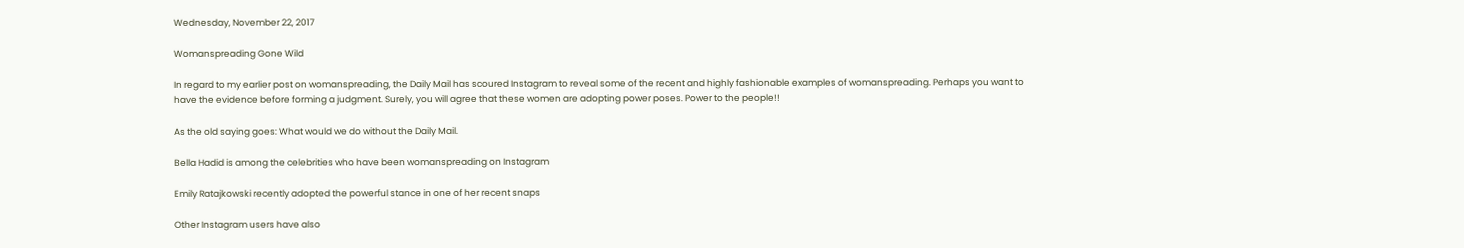Wednesday, November 22, 2017

Womanspreading Gone Wild

In regard to my earlier post on womanspreading, the Daily Mail has scoured Instagram to reveal some of the recent and highly fashionable examples of womanspreading. Perhaps you want to have the evidence before forming a judgment. Surely, you will agree that these women are adopting power poses. Power to the people!!

As the old saying goes: What would we do without the Daily Mail.

Bella Hadid is among the celebrities who have been womanspreading on Instagram

Emily Ratajkowski recently adopted the powerful stance in one of her recent snaps

Other Instagram users have also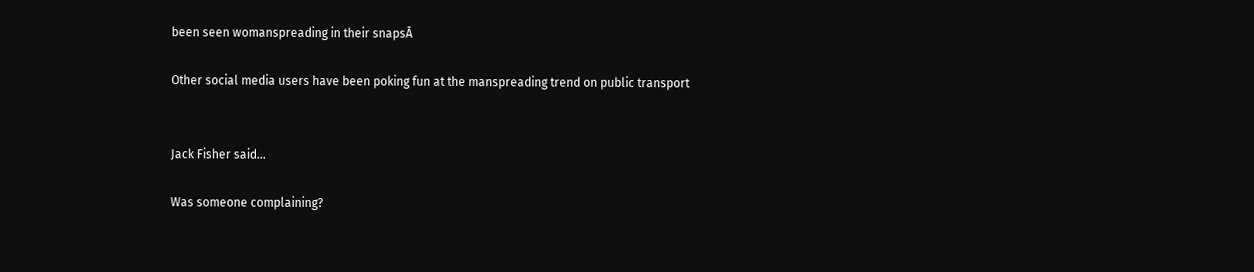been seen womanspreading in their snapsĀ

Other social media users have been poking fun at the manspreading trend on public transport


Jack Fisher said...

Was someone complaining?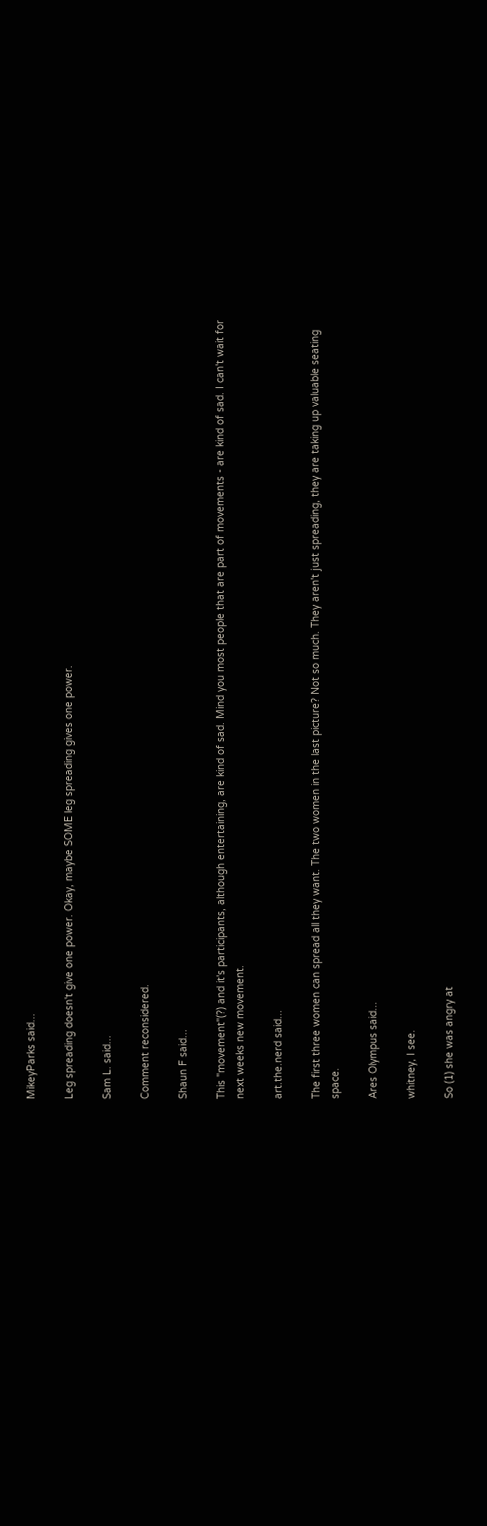MikeyParks said...

Leg spreading doesn't give one power. Okay, maybe SOME leg spreading gives one power.

Sam L. said...

Comment reconsidered.

Shaun F said...

This "movement"(?) and it's participants, although entertaining, are kind of sad. Mind you most people that are part of movements - are kind of sad. I can't wait for next weeks new movement.

art.the.nerd said...

The first three women can spread all they want. The two women in the last picture? Not so much. They aren't just spreading, they are taking up valuable seating space.

Ares Olympus said...

whitney, I see.

So (1) she was angry at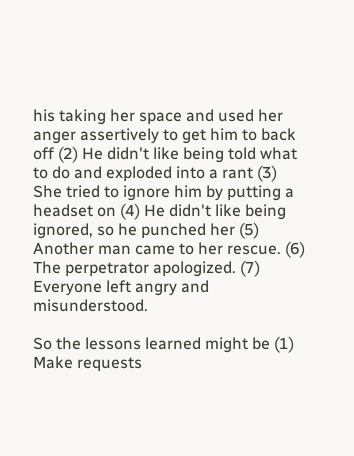his taking her space and used her anger assertively to get him to back off (2) He didn't like being told what to do and exploded into a rant (3) She tried to ignore him by putting a headset on (4) He didn't like being ignored, so he punched her (5) Another man came to her rescue. (6) The perpetrator apologized. (7) Everyone left angry and misunderstood.

So the lessons learned might be (1) Make requests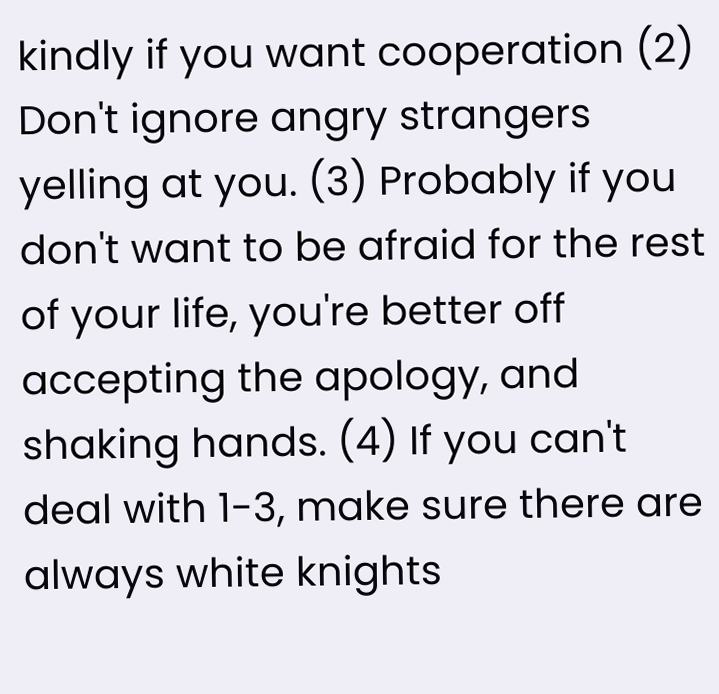kindly if you want cooperation (2) Don't ignore angry strangers yelling at you. (3) Probably if you don't want to be afraid for the rest of your life, you're better off accepting the apology, and shaking hands. (4) If you can't deal with 1-3, make sure there are always white knights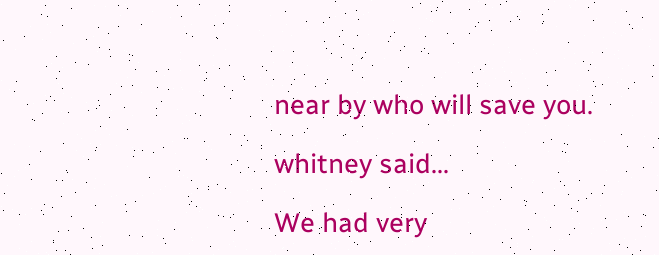near by who will save you.

whitney said...

We had very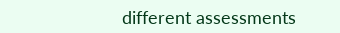different assessments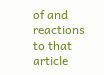of and reactions to that article